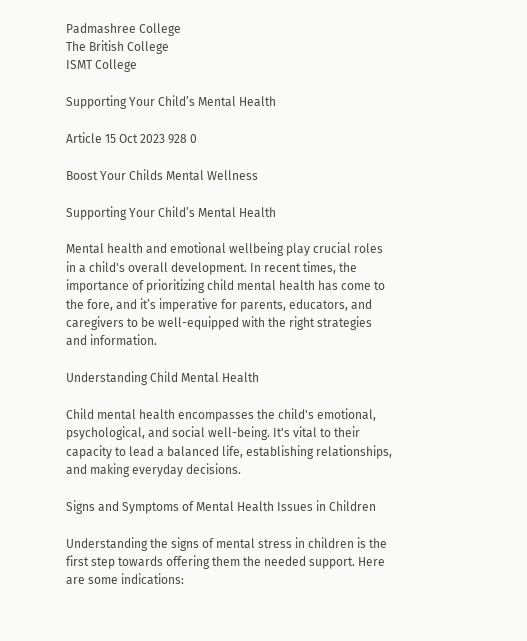Padmashree College
The British College
ISMT College

Supporting Your Child’s Mental Health

Article 15 Oct 2023 928 0

Boost Your Childs Mental Wellness

Supporting Your Child’s Mental Health

Mental health and emotional wellbeing play crucial roles in a child's overall development. In recent times, the importance of prioritizing child mental health has come to the fore, and it’s imperative for parents, educators, and caregivers to be well-equipped with the right strategies and information.

Understanding Child Mental Health

Child mental health encompasses the child's emotional, psychological, and social well-being. It's vital to their capacity to lead a balanced life, establishing relationships, and making everyday decisions.

Signs and Symptoms of Mental Health Issues in Children

Understanding the signs of mental stress in children is the first step towards offering them the needed support. Here are some indications: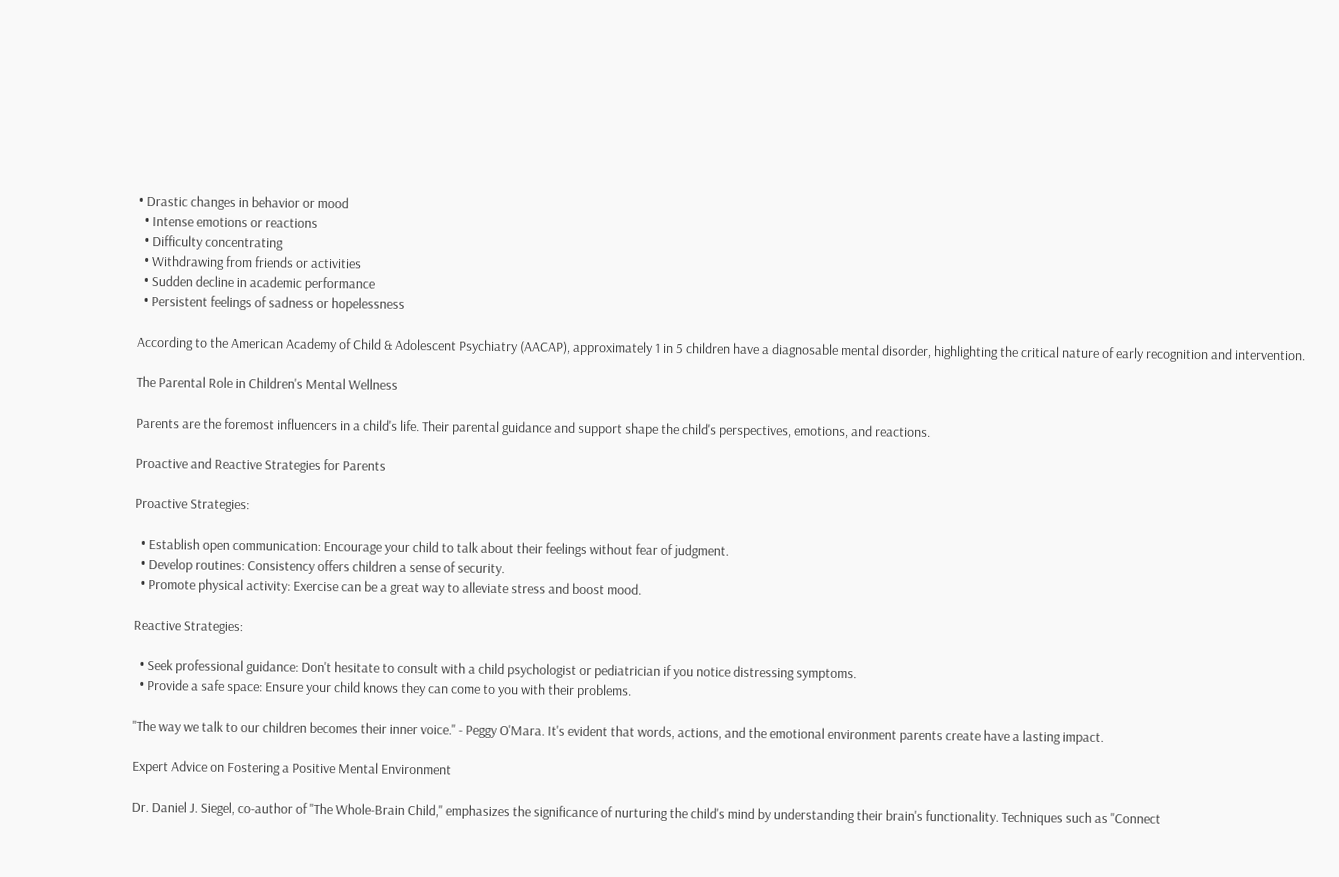• Drastic changes in behavior or mood
  • Intense emotions or reactions
  • Difficulty concentrating
  • Withdrawing from friends or activities
  • Sudden decline in academic performance
  • Persistent feelings of sadness or hopelessness

According to the American Academy of Child & Adolescent Psychiatry (AACAP), approximately 1 in 5 children have a diagnosable mental disorder, highlighting the critical nature of early recognition and intervention.

The Parental Role in Children's Mental Wellness

Parents are the foremost influencers in a child's life. Their parental guidance and support shape the child's perspectives, emotions, and reactions.

Proactive and Reactive Strategies for Parents

Proactive Strategies:

  • Establish open communication: Encourage your child to talk about their feelings without fear of judgment.
  • Develop routines: Consistency offers children a sense of security.
  • Promote physical activity: Exercise can be a great way to alleviate stress and boost mood.

Reactive Strategies:

  • Seek professional guidance: Don't hesitate to consult with a child psychologist or pediatrician if you notice distressing symptoms.
  • Provide a safe space: Ensure your child knows they can come to you with their problems.

"The way we talk to our children becomes their inner voice." - Peggy O'Mara. It's evident that words, actions, and the emotional environment parents create have a lasting impact.

Expert Advice on Fostering a Positive Mental Environment

Dr. Daniel J. Siegel, co-author of "The Whole-Brain Child," emphasizes the significance of nurturing the child's mind by understanding their brain's functionality. Techniques such as "Connect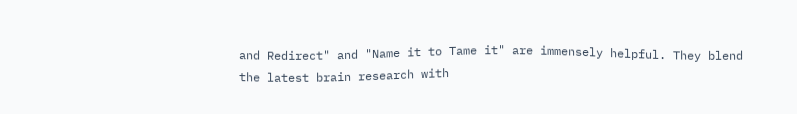and Redirect" and "Name it to Tame it" are immensely helpful. They blend the latest brain research with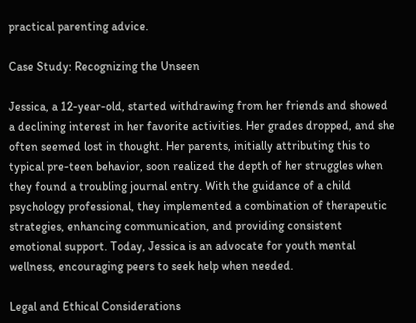practical parenting advice.

Case Study: Recognizing the Unseen

Jessica, a 12-year-old, started withdrawing from her friends and showed a declining interest in her favorite activities. Her grades dropped, and she often seemed lost in thought. Her parents, initially attributing this to typical pre-teen behavior, soon realized the depth of her struggles when they found a troubling journal entry. With the guidance of a child psychology professional, they implemented a combination of therapeutic strategies, enhancing communication, and providing consistent emotional support. Today, Jessica is an advocate for youth mental wellness, encouraging peers to seek help when needed.

Legal and Ethical Considerations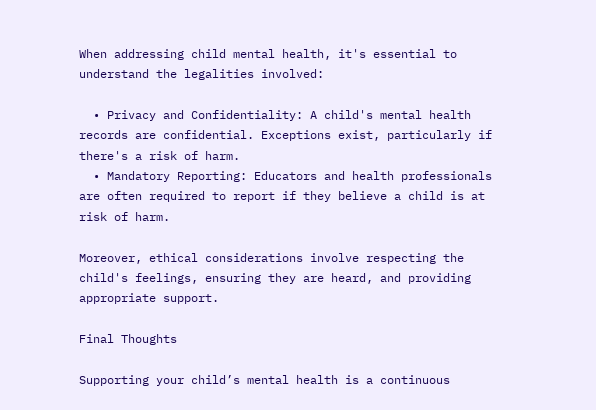When addressing child mental health, it's essential to understand the legalities involved:

  • Privacy and Confidentiality: A child's mental health records are confidential. Exceptions exist, particularly if there's a risk of harm.
  • Mandatory Reporting: Educators and health professionals are often required to report if they believe a child is at risk of harm.

Moreover, ethical considerations involve respecting the child's feelings, ensuring they are heard, and providing appropriate support.

Final Thoughts

Supporting your child’s mental health is a continuous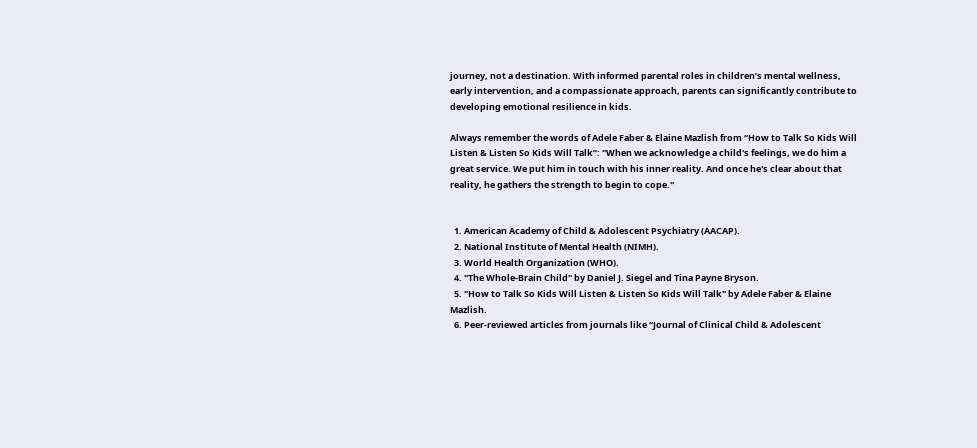journey, not a destination. With informed parental roles in children’s mental wellness, early intervention, and a compassionate approach, parents can significantly contribute to developing emotional resilience in kids.

Always remember the words of Adele Faber & Elaine Mazlish from “How to Talk So Kids Will Listen & Listen So Kids Will Talk”: "When we acknowledge a child's feelings, we do him a great service. We put him in touch with his inner reality. And once he's clear about that reality, he gathers the strength to begin to cope."


  1. American Academy of Child & Adolescent Psychiatry (AACAP).
  2. National Institute of Mental Health (NIMH).
  3. World Health Organization (WHO).
  4. "The Whole-Brain Child" by Daniel J. Siegel and Tina Payne Bryson.
  5. "How to Talk So Kids Will Listen & Listen So Kids Will Talk" by Adele Faber & Elaine Mazlish.
  6. Peer-reviewed articles from journals like “Journal of Clinical Child & Adolescent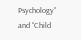Psychology” and “Child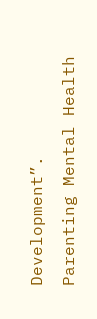Development”.
Parenting Mental Health